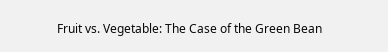Fruit vs. Vegetable: The Case of the Green Bean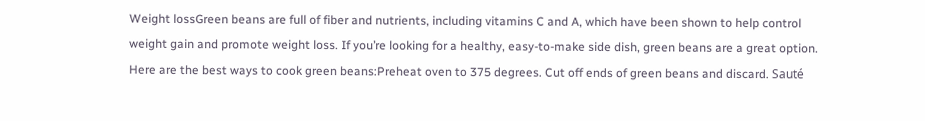Weight lossGreen beans are full of fiber and nutrients, including vitamins C and A, which have been shown to help control weight gain and promote weight loss. If you’re looking for a healthy, easy-to-make side dish, green beans are a great option. Here are the best ways to cook green beans:Preheat oven to 375 degrees. Cut off ends of green beans and discard. Sauté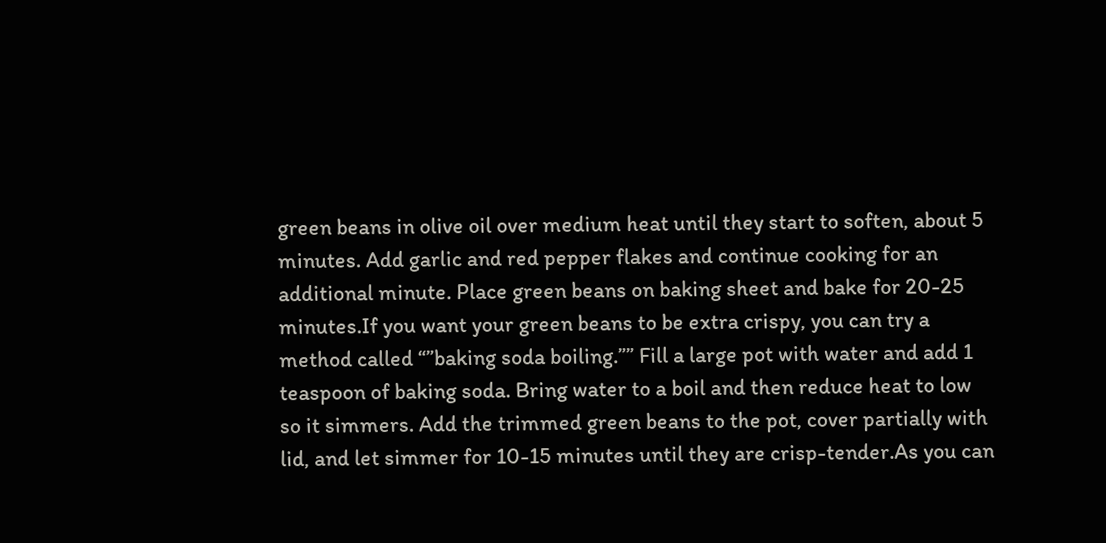green beans in olive oil over medium heat until they start to soften, about 5 minutes. Add garlic and red pepper flakes and continue cooking for an additional minute. Place green beans on baking sheet and bake for 20-25 minutes.If you want your green beans to be extra crispy, you can try a method called “”baking soda boiling.”” Fill a large pot with water and add 1 teaspoon of baking soda. Bring water to a boil and then reduce heat to low so it simmers. Add the trimmed green beans to the pot, cover partially with lid, and let simmer for 10-15 minutes until they are crisp-tender.As you can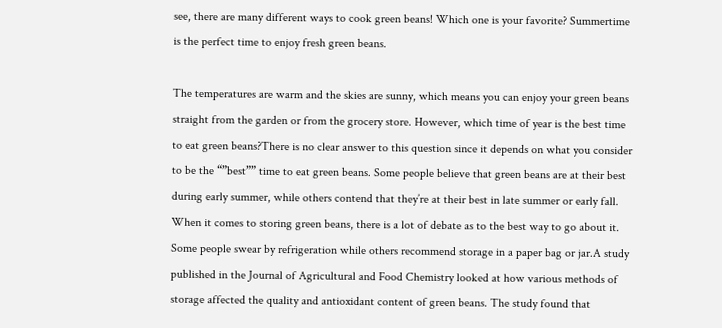see, there are many different ways to cook green beans! Which one is your favorite? Summertime is the perfect time to enjoy fresh green beans.

The temperatures are warm and the skies are sunny, which means you can enjoy your green beans straight from the garden or from the grocery store. However, which time of year is the best time to eat green beans?There is no clear answer to this question since it depends on what you consider to be the “”best”” time to eat green beans. Some people believe that green beans are at their best during early summer, while others contend that they’re at their best in late summer or early fall. When it comes to storing green beans, there is a lot of debate as to the best way to go about it. Some people swear by refrigeration while others recommend storage in a paper bag or jar.A study published in the Journal of Agricultural and Food Chemistry looked at how various methods of storage affected the quality and antioxidant content of green beans. The study found that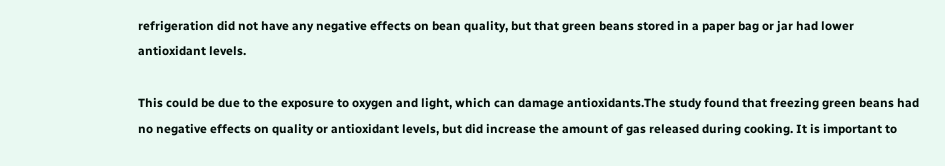refrigeration did not have any negative effects on bean quality, but that green beans stored in a paper bag or jar had lower antioxidant levels.

This could be due to the exposure to oxygen and light, which can damage antioxidants.The study found that freezing green beans had no negative effects on quality or antioxidant levels, but did increase the amount of gas released during cooking. It is important to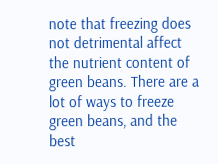note that freezing does not detrimental affect the nutrient content of green beans. There are a lot of ways to freeze green beans, and the best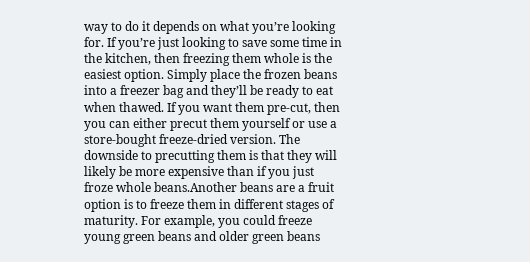way to do it depends on what you’re looking for. If you’re just looking to save some time in the kitchen, then freezing them whole is the easiest option. Simply place the frozen beans into a freezer bag and they’ll be ready to eat when thawed. If you want them pre-cut, then you can either precut them yourself or use a store-bought freeze-dried version. The downside to precutting them is that they will likely be more expensive than if you just froze whole beans.Another beans are a fruit option is to freeze them in different stages of maturity. For example, you could freeze young green beans and older green beans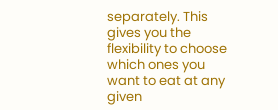separately. This gives you the flexibility to choose which ones you want to eat at any given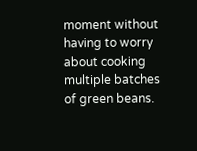moment without having to worry about cooking multiple batches of green beans.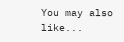You may also like...